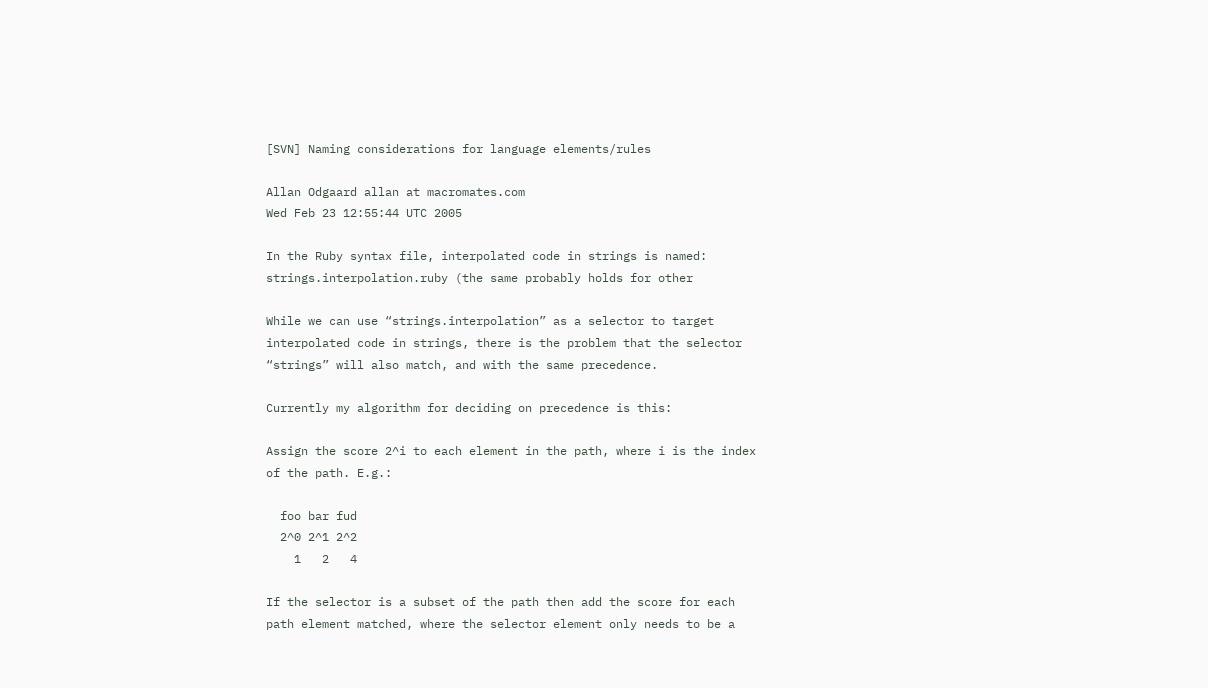[SVN] Naming considerations for language elements/rules

Allan Odgaard allan at macromates.com
Wed Feb 23 12:55:44 UTC 2005

In the Ruby syntax file, interpolated code in strings is named:
strings.interpolation.ruby (the same probably holds for other

While we can use “strings.interpolation” as a selector to target
interpolated code in strings, there is the problem that the selector
“strings” will also match, and with the same precedence.

Currently my algorithm for deciding on precedence is this:

Assign the score 2^i to each element in the path, where i is the index
of the path. E.g.:

  foo bar fud
  2^0 2^1 2^2
    1   2   4

If the selector is a subset of the path then add the score for each
path element matched, where the selector element only needs to be a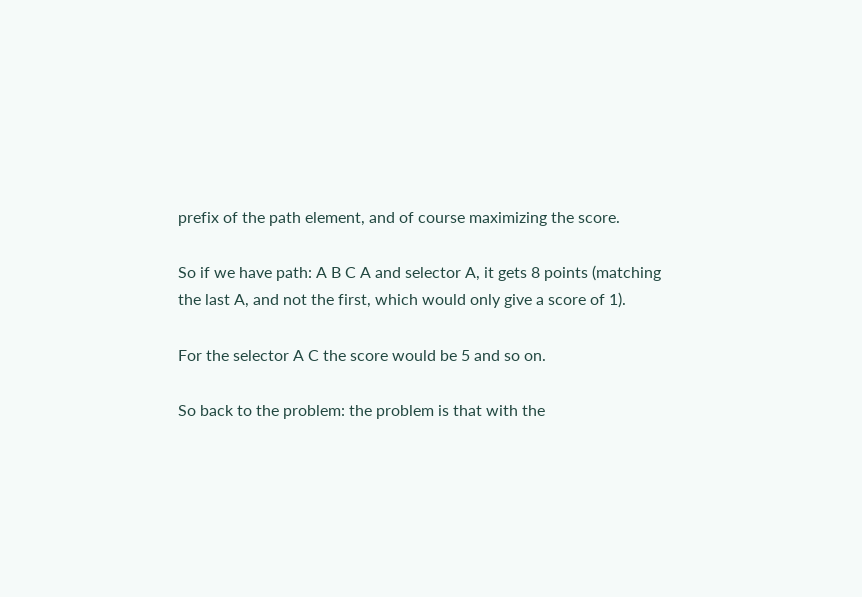prefix of the path element, and of course maximizing the score.

So if we have path: A B C A and selector A, it gets 8 points (matching
the last A, and not the first, which would only give a score of 1).

For the selector A C the score would be 5 and so on.

So back to the problem: the problem is that with the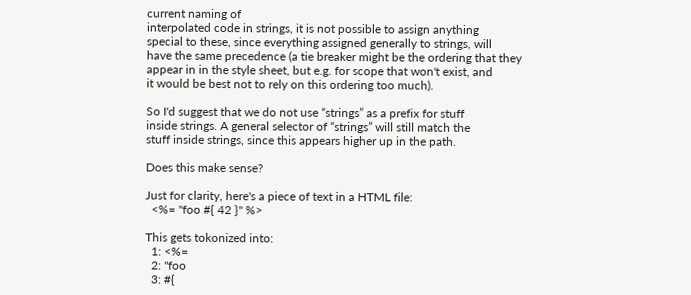current naming of
interpolated code in strings, it is not possible to assign anything
special to these, since everything assigned generally to strings, will
have the same precedence (a tie breaker might be the ordering that they
appear in in the style sheet, but e.g. for scope that won't exist, and
it would be best not to rely on this ordering too much).

So I'd suggest that we do not use “strings” as a prefix for stuff
inside strings. A general selector of “strings” will still match the
stuff inside strings, since this appears higher up in the path.

Does this make sense?

Just for clarity, here's a piece of text in a HTML file:
  <%= "foo #{ 42 }" %>

This gets tokonized into:
  1: <%=
  2: "foo
  3: #{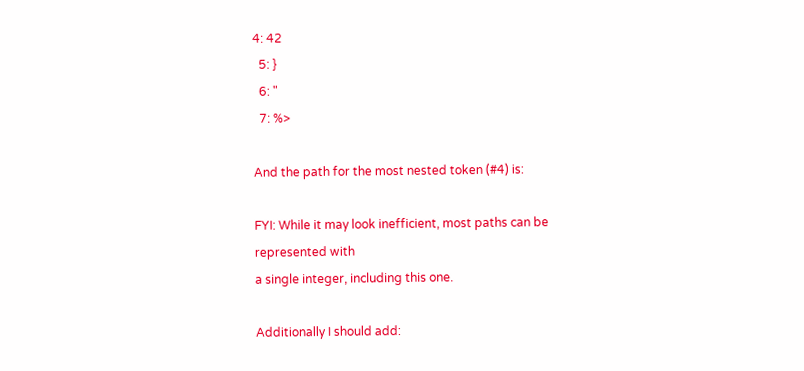4: 42
  5: }
  6: "
  7: %>

And the path for the most nested token (#4) is:

FYI: While it may look inefficient, most paths can be represented with
a single integer, including this one.

Additionally I should add: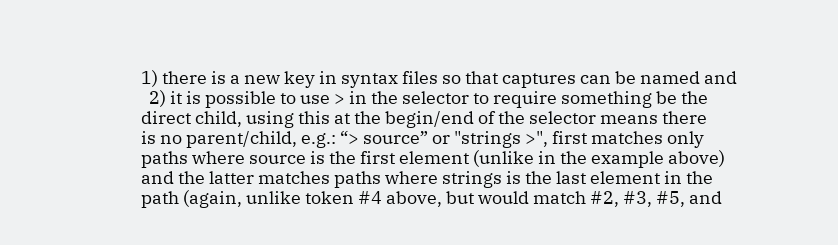1) there is a new key in syntax files so that captures can be named and
  2) it is possible to use > in the selector to require something be the
direct child, using this at the begin/end of the selector means there
is no parent/child, e.g.: “> source” or "strings >", first matches only
paths where source is the first element (unlike in the example above)
and the latter matches paths where strings is the last element in the
path (again, unlike token #4 above, but would match #2, #3, #5, and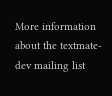More information about the textmate-dev mailing list